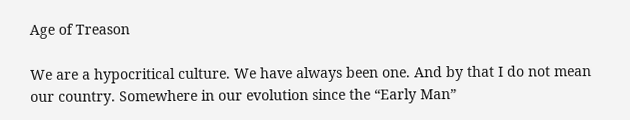Age of Treason

We are a hypocritical culture. We have always been one. And by that I do not mean our country. Somewhere in our evolution since the “Early Man”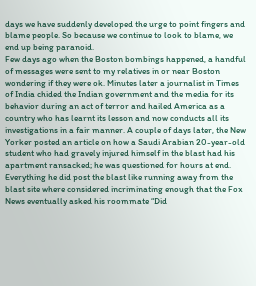days we have suddenly developed the urge to point fingers and blame people. So because we continue to look to blame, we end up being paranoid.
Few days ago when the Boston bombings happened, a handful of messages were sent to my relatives in or near Boston wondering if they were ok. Minutes later a journalist in Times of India chided the Indian government and the media for its behavior during an act of terror and hailed America as a country who has learnt its lesson and now conducts all its investigations in a fair manner. A couple of days later, the New Yorker posted an article on how a Saudi Arabian 20-year-old student who had gravely injured himself in the blast had his apartment ransacked; he was questioned for hours at end. Everything he did post the blast like running away from the blast site where considered incriminating enough that the Fox News eventually asked his roommate “Did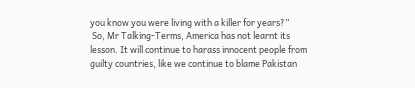you know you were living with a killer for years?”
 So, Mr Talking-Terms, America has not learnt its lesson. It will continue to harass innocent people from guilty countries, like we continue to blame Pakistan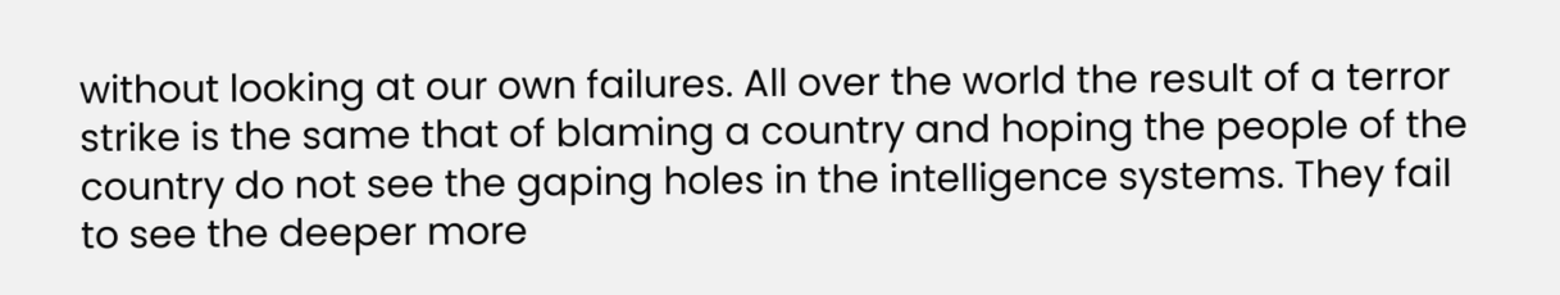without looking at our own failures. All over the world the result of a terror strike is the same that of blaming a country and hoping the people of the country do not see the gaping holes in the intelligence systems. They fail to see the deeper more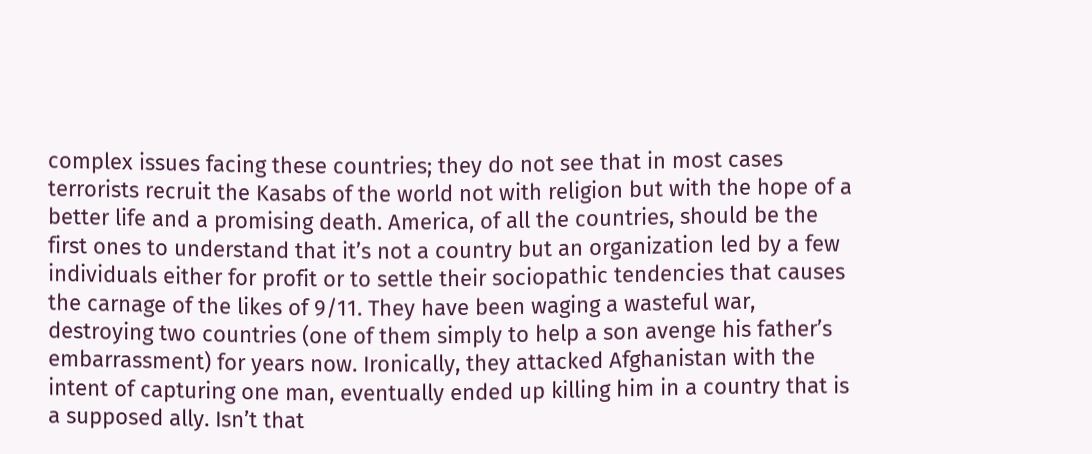complex issues facing these countries; they do not see that in most cases terrorists recruit the Kasabs of the world not with religion but with the hope of a better life and a promising death. America, of all the countries, should be the first ones to understand that it’s not a country but an organization led by a few individuals either for profit or to settle their sociopathic tendencies that causes the carnage of the likes of 9/11. They have been waging a wasteful war, destroying two countries (one of them simply to help a son avenge his father’s embarrassment) for years now. Ironically, they attacked Afghanistan with the intent of capturing one man, eventually ended up killing him in a country that is a supposed ally. Isn’t that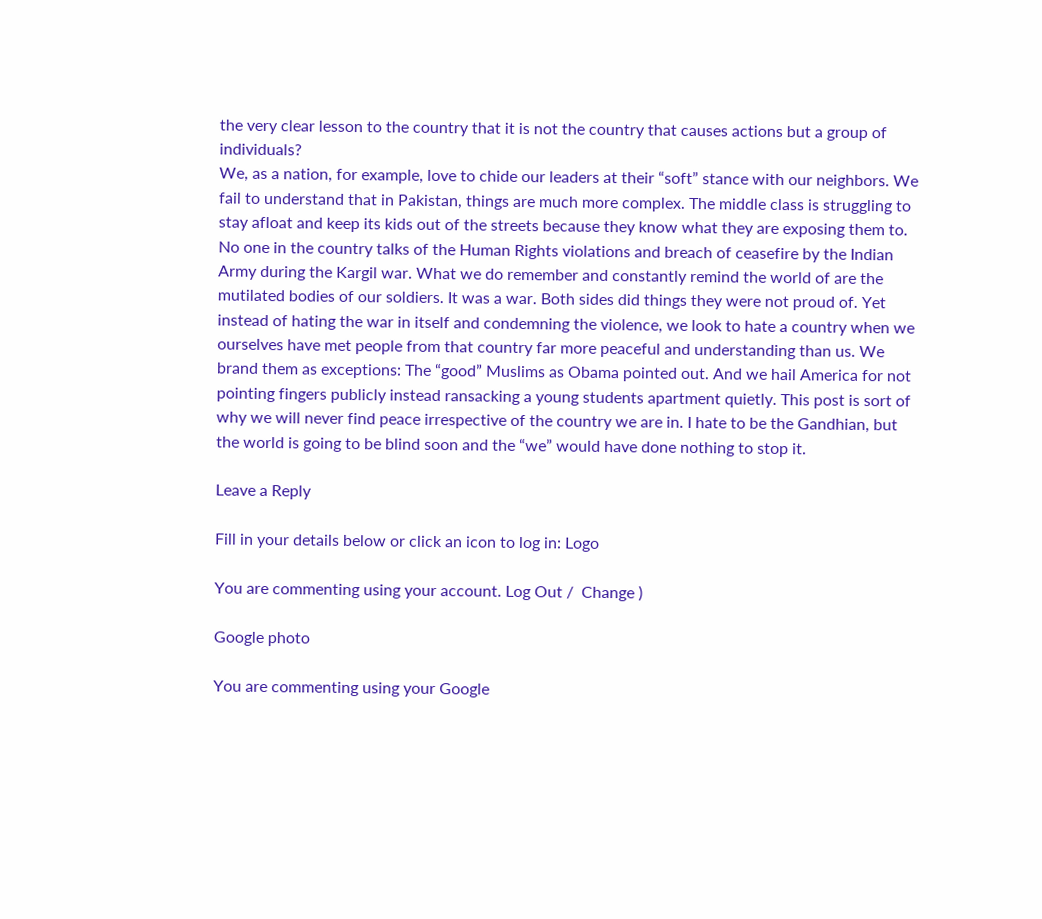the very clear lesson to the country that it is not the country that causes actions but a group of individuals?
We, as a nation, for example, love to chide our leaders at their “soft” stance with our neighbors. We fail to understand that in Pakistan, things are much more complex. The middle class is struggling to stay afloat and keep its kids out of the streets because they know what they are exposing them to. No one in the country talks of the Human Rights violations and breach of ceasefire by the Indian Army during the Kargil war. What we do remember and constantly remind the world of are the mutilated bodies of our soldiers. It was a war. Both sides did things they were not proud of. Yet instead of hating the war in itself and condemning the violence, we look to hate a country when we ourselves have met people from that country far more peaceful and understanding than us. We brand them as exceptions: The “good” Muslims as Obama pointed out. And we hail America for not pointing fingers publicly instead ransacking a young students apartment quietly. This post is sort of why we will never find peace irrespective of the country we are in. I hate to be the Gandhian, but the world is going to be blind soon and the “we” would have done nothing to stop it.

Leave a Reply

Fill in your details below or click an icon to log in: Logo

You are commenting using your account. Log Out /  Change )

Google photo

You are commenting using your Google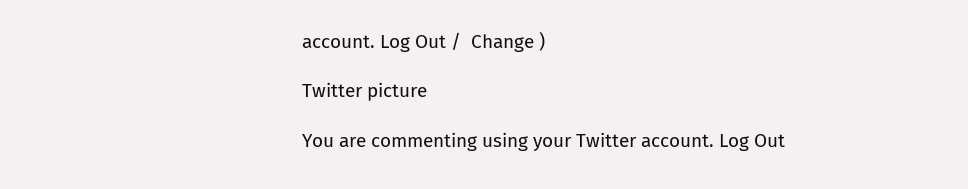account. Log Out /  Change )

Twitter picture

You are commenting using your Twitter account. Log Out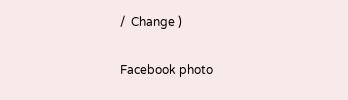/  Change )

Facebook photo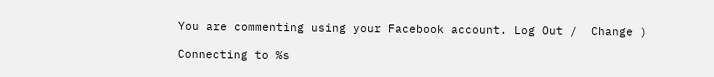You are commenting using your Facebook account. Log Out /  Change )

Connecting to %s